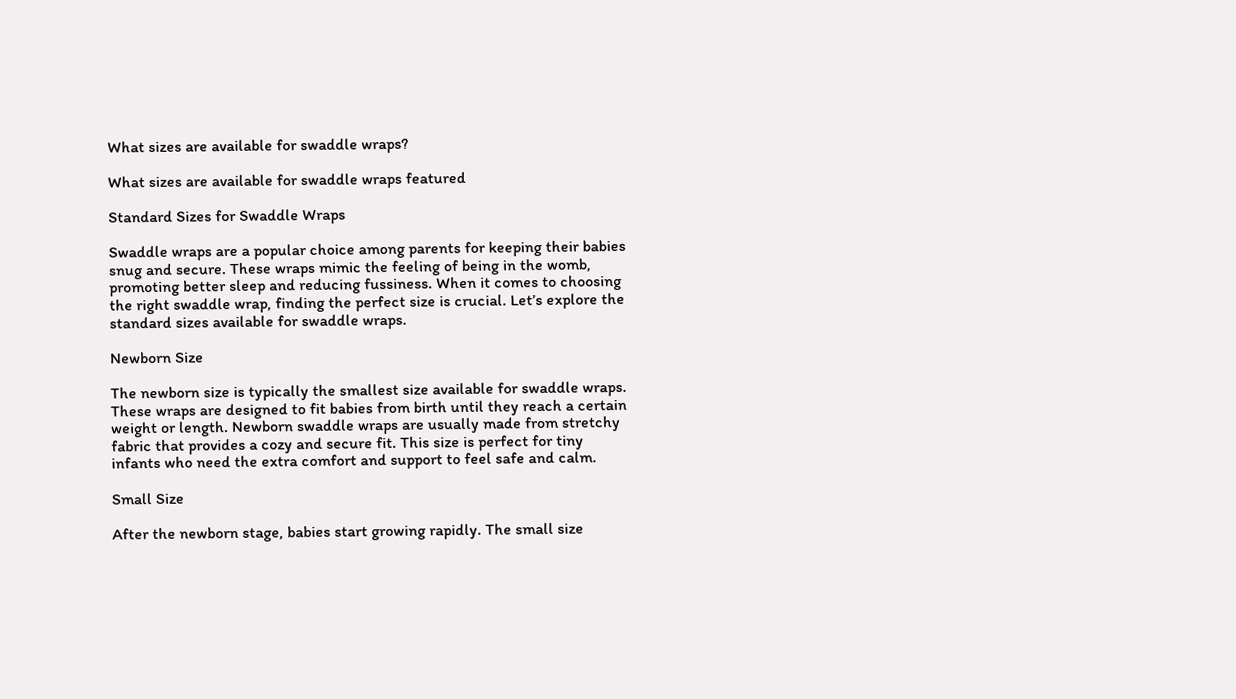What sizes are available for swaddle wraps?

What sizes are available for swaddle wraps featured

Standard Sizes for Swaddle Wraps

Swaddle wraps are a popular choice among parents for keeping their babies snug and secure. These wraps mimic the feeling of being in the womb, promoting better sleep and reducing fussiness. When it comes to choosing the right swaddle wrap, finding the perfect size is crucial. Let’s explore the standard sizes available for swaddle wraps.

Newborn Size

The newborn size is typically the smallest size available for swaddle wraps. These wraps are designed to fit babies from birth until they reach a certain weight or length. Newborn swaddle wraps are usually made from stretchy fabric that provides a cozy and secure fit. This size is perfect for tiny infants who need the extra comfort and support to feel safe and calm.

Small Size

After the newborn stage, babies start growing rapidly. The small size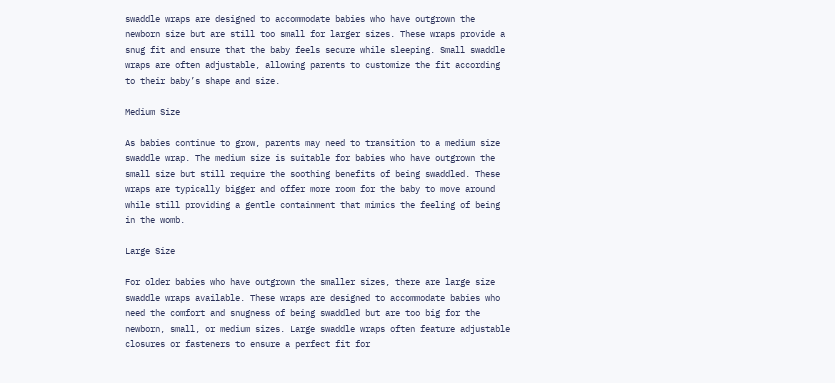swaddle wraps are designed to accommodate babies who have outgrown the newborn size but are still too small for larger sizes. These wraps provide a snug fit and ensure that the baby feels secure while sleeping. Small swaddle wraps are often adjustable, allowing parents to customize the fit according to their baby’s shape and size.

Medium Size

As babies continue to grow, parents may need to transition to a medium size swaddle wrap. The medium size is suitable for babies who have outgrown the small size but still require the soothing benefits of being swaddled. These wraps are typically bigger and offer more room for the baby to move around while still providing a gentle containment that mimics the feeling of being in the womb.

Large Size

For older babies who have outgrown the smaller sizes, there are large size swaddle wraps available. These wraps are designed to accommodate babies who need the comfort and snugness of being swaddled but are too big for the newborn, small, or medium sizes. Large swaddle wraps often feature adjustable closures or fasteners to ensure a perfect fit for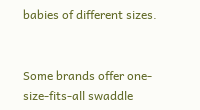babies of different sizes.


Some brands offer one-size-fits-all swaddle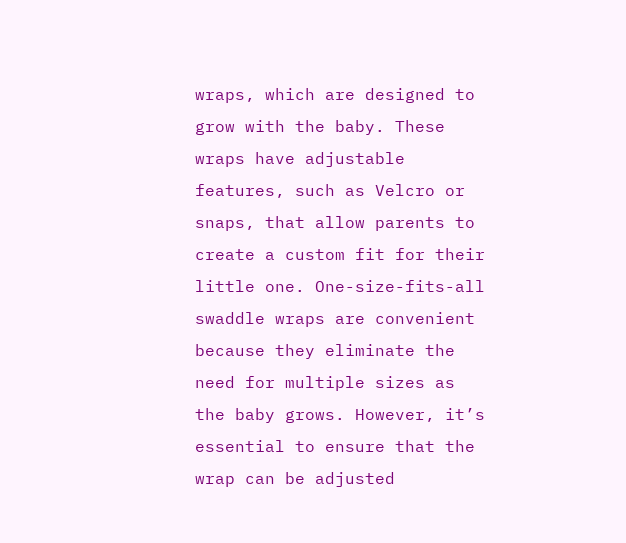wraps, which are designed to grow with the baby. These wraps have adjustable features, such as Velcro or snaps, that allow parents to create a custom fit for their little one. One-size-fits-all swaddle wraps are convenient because they eliminate the need for multiple sizes as the baby grows. However, it’s essential to ensure that the wrap can be adjusted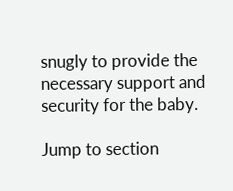snugly to provide the necessary support and security for the baby.

Jump to section